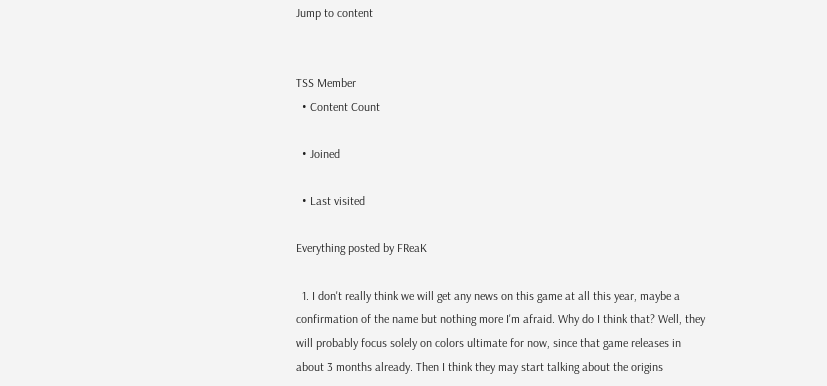Jump to content


TSS Member
  • Content Count

  • Joined

  • Last visited

Everything posted by FReaK

  1. I don't really think we will get any news on this game at all this year, maybe a confirmation of the name but nothing more I'm afraid. Why do I think that? Well, they will probably focus solely on colors ultimate for now, since that game releases in about 3 months already. Then I think they may start talking about the origins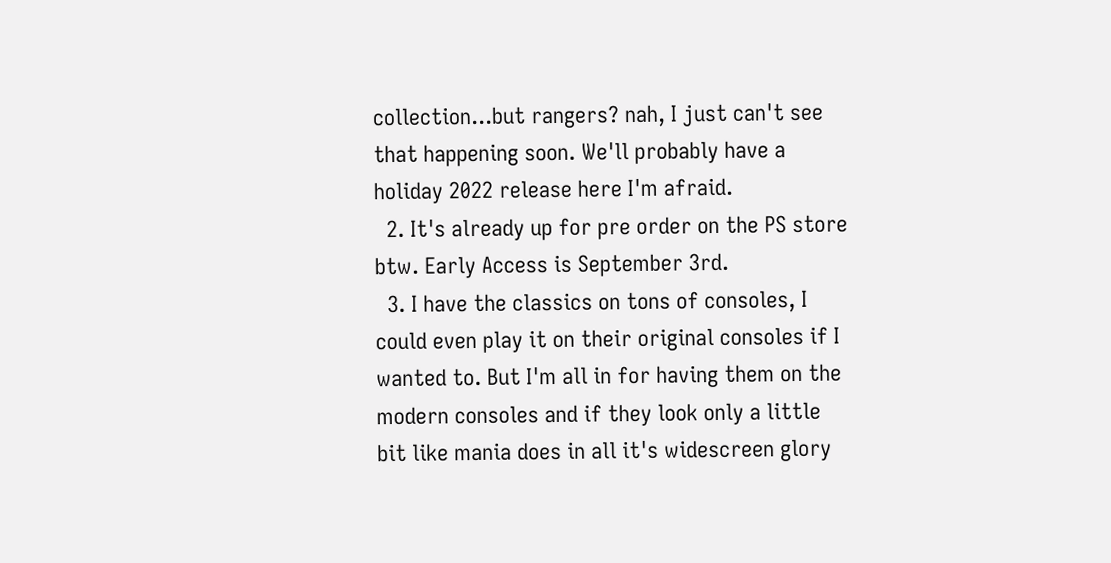collection...but rangers? nah, I just can't see that happening soon. We'll probably have a holiday 2022 release here I'm afraid.
  2. It's already up for pre order on the PS store btw. Early Access is September 3rd.
  3. I have the classics on tons of consoles, I could even play it on their original consoles if I wanted to. But I'm all in for having them on the modern consoles and if they look only a little bit like mania does in all it's widescreen glory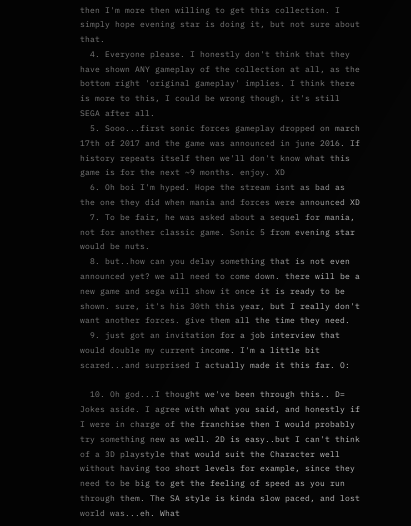then I'm more then willing to get this collection. I simply hope evening star is doing it, but not sure about that.
  4. Everyone please. I honestly don't think that they have shown ANY gameplay of the collection at all, as the bottom right 'original gameplay' implies. I think there is more to this, I could be wrong though, it's still SEGA after all.
  5. Sooo...first sonic forces gameplay dropped on march 17th of 2017 and the game was announced in june 2016. If history repeats itself then we'll don't know what this game is for the next ~9 months. enjoy. XD
  6. Oh boi I'm hyped. Hope the stream isnt as bad as the one they did when mania and forces were announced XD
  7. To be fair, he was asked about a sequel for mania, not for another classic game. Sonic 5 from evening star would be nuts.
  8. but..how can you delay something that is not even announced yet? we all need to come down. there will be a new game and sega will show it once it is ready to be shown. sure, it's his 30th this year, but I really don't want another forces. give them all the time they need.
  9. just got an invitation for a job interview that would double my current income. I'm a little bit scared...and surprised I actually made it this far. O:

  10. Oh god...I thought we've been through this.. D= Jokes aside. I agree with what you said, and honestly if I were in charge of the franchise then I would probably try something new as well. 2D is easy..but I can't think of a 3D playstyle that would suit the Character well without having too short levels for example, since they need to be big to get the feeling of speed as you run through them. The SA style is kinda slow paced, and lost world was...eh. What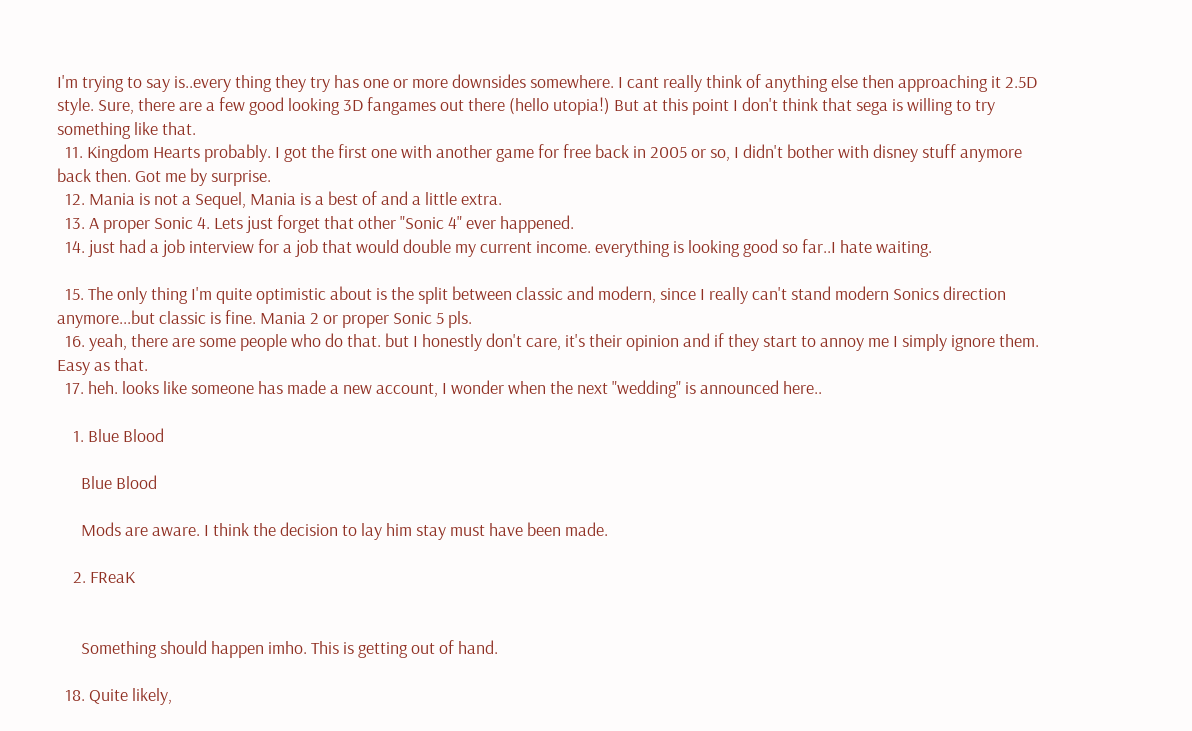I'm trying to say is..every thing they try has one or more downsides somewhere. I cant really think of anything else then approaching it 2.5D style. Sure, there are a few good looking 3D fangames out there (hello utopia!) But at this point I don't think that sega is willing to try something like that.
  11. Kingdom Hearts probably. I got the first one with another game for free back in 2005 or so, I didn't bother with disney stuff anymore back then. Got me by surprise.
  12. Mania is not a Sequel, Mania is a best of and a little extra.
  13. A proper Sonic 4. Lets just forget that other "Sonic 4" ever happened.
  14. just had a job interview for a job that would double my current income. everything is looking good so far..I hate waiting.

  15. The only thing I'm quite optimistic about is the split between classic and modern, since I really can't stand modern Sonics direction anymore...but classic is fine. Mania 2 or proper Sonic 5 pls.
  16. yeah, there are some people who do that. but I honestly don't care, it's their opinion and if they start to annoy me I simply ignore them. Easy as that.
  17. heh. looks like someone has made a new account, I wonder when the next "wedding" is announced here..

    1. Blue Blood

      Blue Blood

      Mods are aware. I think the decision to lay him stay must have been made.

    2. FReaK


      Something should happen imho. This is getting out of hand.

  18. Quite likely,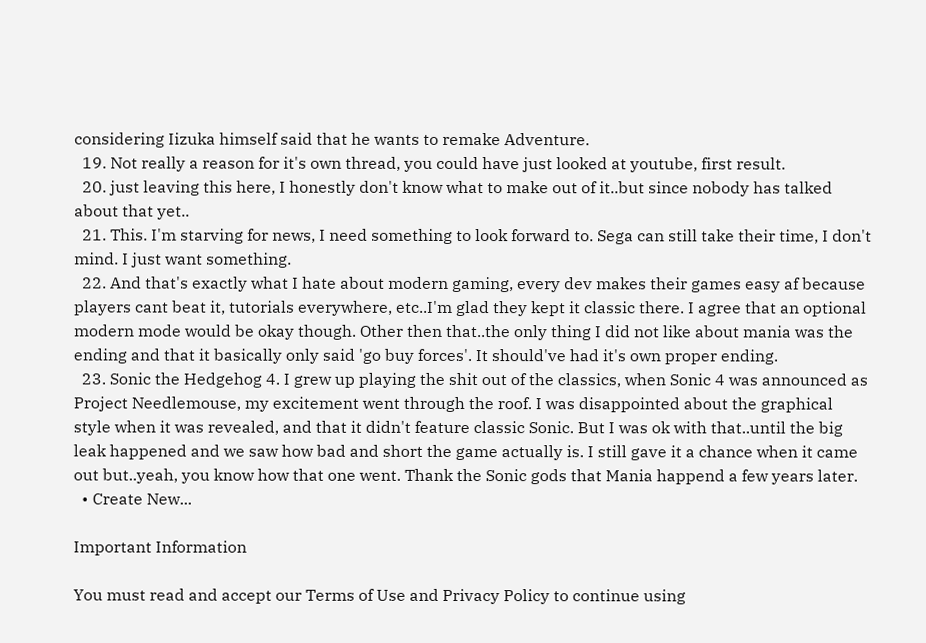considering Iizuka himself said that he wants to remake Adventure.
  19. Not really a reason for it's own thread, you could have just looked at youtube, first result.
  20. just leaving this here, I honestly don't know what to make out of it..but since nobody has talked about that yet..
  21. This. I'm starving for news, I need something to look forward to. Sega can still take their time, I don't mind. I just want something.
  22. And that's exactly what I hate about modern gaming, every dev makes their games easy af because players cant beat it, tutorials everywhere, etc..I'm glad they kept it classic there. I agree that an optional modern mode would be okay though. Other then that..the only thing I did not like about mania was the ending and that it basically only said 'go buy forces'. It should've had it's own proper ending.
  23. Sonic the Hedgehog 4. I grew up playing the shit out of the classics, when Sonic 4 was announced as Project Needlemouse, my excitement went through the roof. I was disappointed about the graphical style when it was revealed, and that it didn't feature classic Sonic. But I was ok with that..until the big leak happened and we saw how bad and short the game actually is. I still gave it a chance when it came out but..yeah, you know how that one went. Thank the Sonic gods that Mania happend a few years later.
  • Create New...

Important Information

You must read and accept our Terms of Use and Privacy Policy to continue using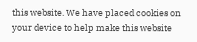this website. We have placed cookies on your device to help make this website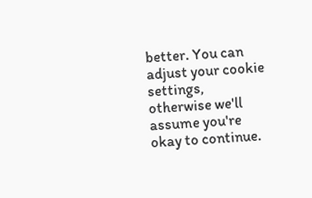better. You can adjust your cookie settings, otherwise we'll assume you're okay to continue.